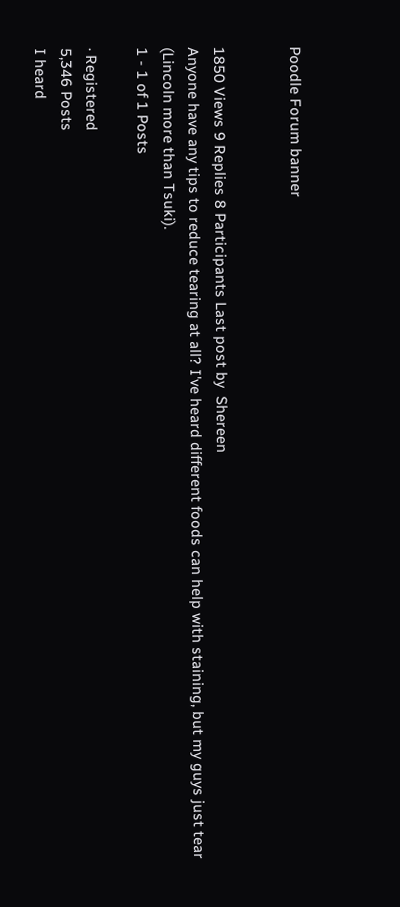Poodle Forum banner


1850 Views 9 Replies 8 Participants Last post by  Shereen
Anyone have any tips to reduce tearing at all? I've heard different foods can help with staining, but my guys just tear (Lincoln more than Tsuki).
1 - 1 of 1 Posts

· Registered
5,346 Posts
I heard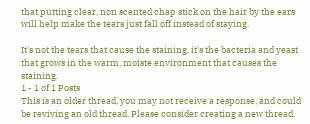that putting clear, non scented chap stick on the hair by the ears will help make the tears just fall off instead of staying.

It's not the tears that cause the staining, it's the bacteria and yeast that grows in the warm, moiste environment that causes the staining.
1 - 1 of 1 Posts
This is an older thread, you may not receive a response, and could be reviving an old thread. Please consider creating a new thread.